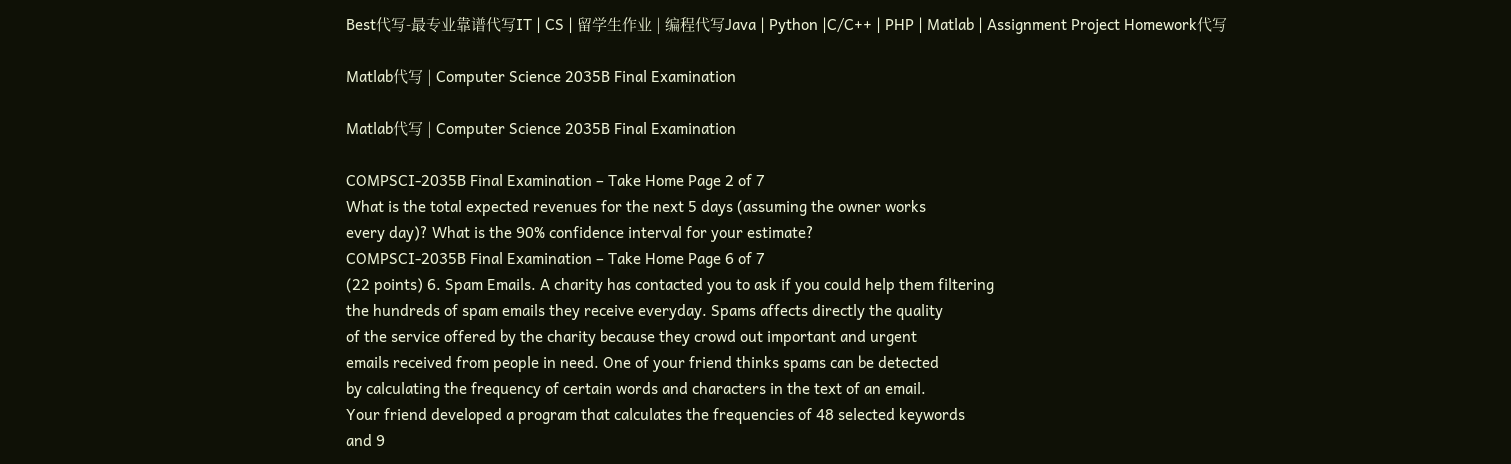Best代写-最专业靠谱代写IT | CS | 留学生作业 | 编程代写Java | Python |C/C++ | PHP | Matlab | Assignment Project Homework代写

Matlab代写 | Computer Science 2035B Final Examination

Matlab代写 | Computer Science 2035B Final Examination

COMPSCI-2035B Final Examination – Take Home Page 2 of 7
What is the total expected revenues for the next 5 days (assuming the owner works
every day)? What is the 90% confidence interval for your estimate?
COMPSCI-2035B Final Examination – Take Home Page 6 of 7
(22 points) 6. Spam Emails. A charity has contacted you to ask if you could help them filtering
the hundreds of spam emails they receive everyday. Spams affects directly the quality
of the service offered by the charity because they crowd out important and urgent
emails received from people in need. One of your friend thinks spams can be detected
by calculating the frequency of certain words and characters in the text of an email.
Your friend developed a program that calculates the frequencies of 48 selected keywords
and 9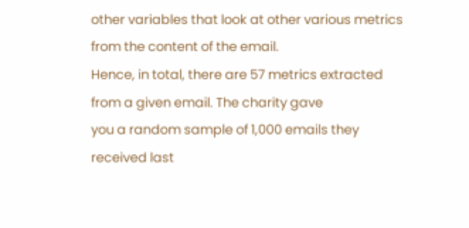other variables that look at other various metrics from the content of the email.
Hence, in total, there are 57 metrics extracted from a given email. The charity gave
you a random sample of 1,000 emails they received last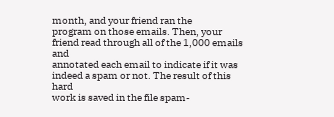month, and your friend ran the
program on those emails. Then, your friend read through all of the 1,000 emails and
annotated each email to indicate if it was indeed a spam or not. The result of this hard
work is saved in the file spam-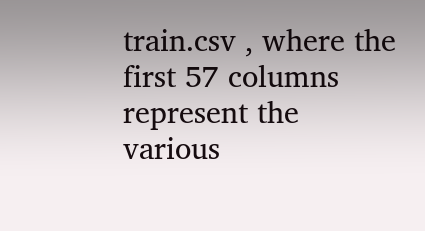train.csv , where the first 57 columns represent the
various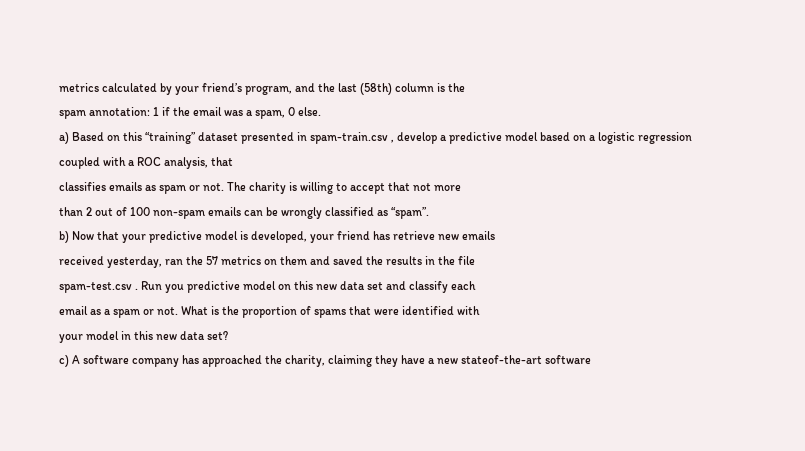metrics calculated by your friend’s program, and the last (58th) column is the
spam annotation: 1 if the email was a spam, 0 else.
a) Based on this “training” dataset presented in spam-train.csv , develop a predictive model based on a logistic regression coupled with a ROC analysis, that
classifies emails as spam or not. The charity is willing to accept that not more
than 2 out of 100 non-spam emails can be wrongly classified as “spam”.
b) Now that your predictive model is developed, your friend has retrieve new emails
received yesterday, ran the 57 metrics on them and saved the results in the file
spam-test.csv . Run you predictive model on this new data set and classify each
email as a spam or not. What is the proportion of spams that were identified with
your model in this new data set?
c) A software company has approached the charity, claiming they have a new stateof-the-art software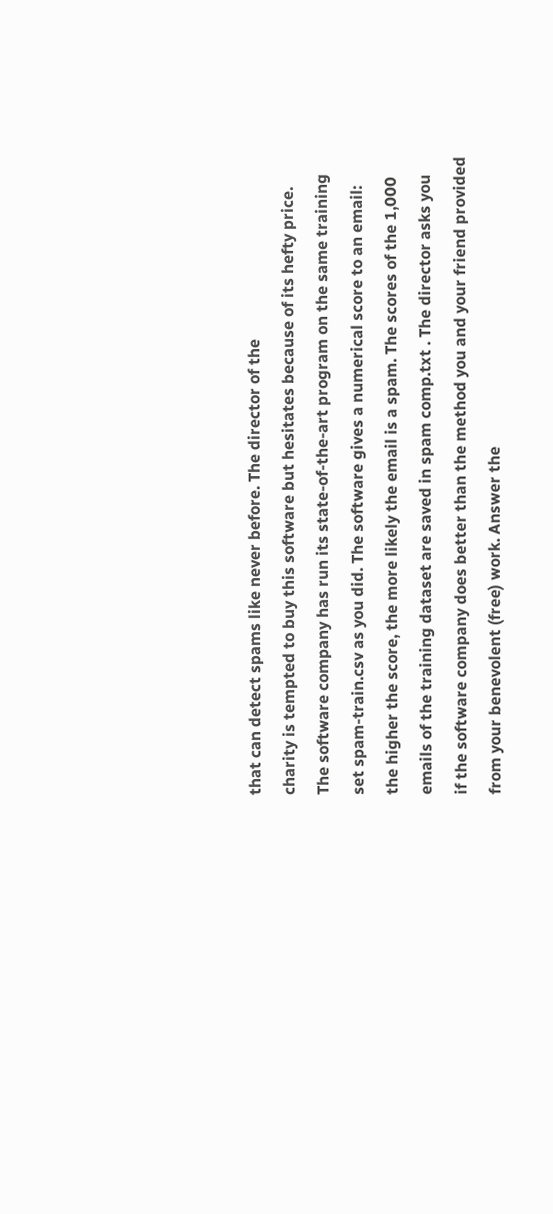that can detect spams like never before. The director of the
charity is tempted to buy this software but hesitates because of its hefty price.
The software company has run its state-of-the-art program on the same training
set spam-train.csv as you did. The software gives a numerical score to an email:
the higher the score, the more likely the email is a spam. The scores of the 1,000
emails of the training dataset are saved in spam comp.txt . The director asks you
if the software company does better than the method you and your friend provided
from your benevolent (free) work. Answer the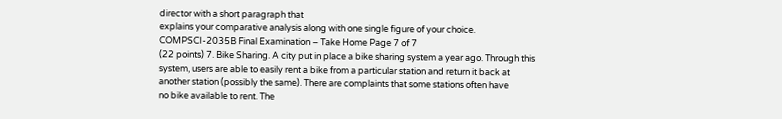director with a short paragraph that
explains your comparative analysis along with one single figure of your choice.
COMPSCI-2035B Final Examination – Take Home Page 7 of 7
(22 points) 7. Bike Sharing. A city put in place a bike sharing system a year ago. Through this
system, users are able to easily rent a bike from a particular station and return it back at
another station (possibly the same). There are complaints that some stations often have
no bike available to rent. The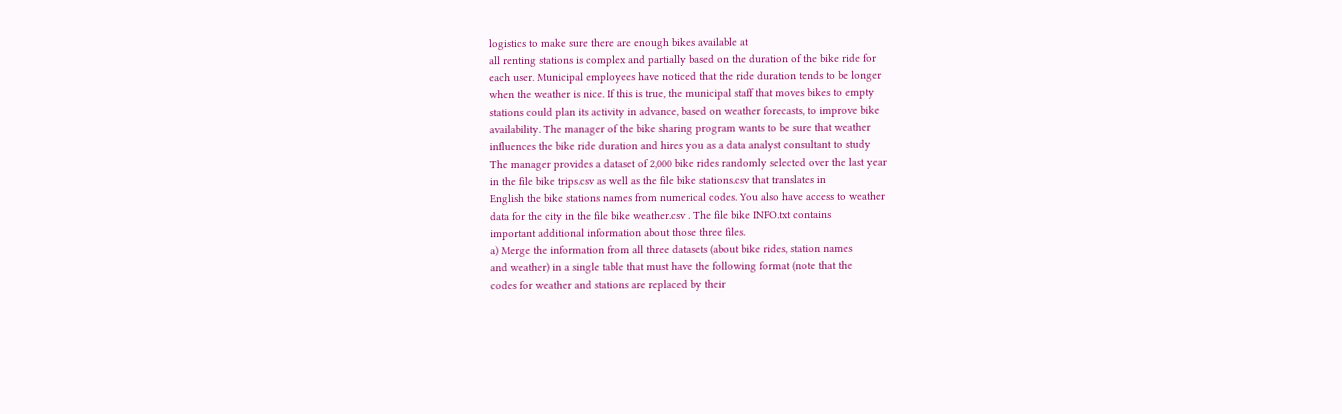logistics to make sure there are enough bikes available at
all renting stations is complex and partially based on the duration of the bike ride for
each user. Municipal employees have noticed that the ride duration tends to be longer
when the weather is nice. If this is true, the municipal staff that moves bikes to empty
stations could plan its activity in advance, based on weather forecasts, to improve bike
availability. The manager of the bike sharing program wants to be sure that weather
influences the bike ride duration and hires you as a data analyst consultant to study
The manager provides a dataset of 2,000 bike rides randomly selected over the last year
in the file bike trips.csv as well as the file bike stations.csv that translates in
English the bike stations names from numerical codes. You also have access to weather
data for the city in the file bike weather.csv . The file bike INFO.txt contains
important additional information about those three files.
a) Merge the information from all three datasets (about bike rides, station names
and weather) in a single table that must have the following format (note that the
codes for weather and stations are replaced by their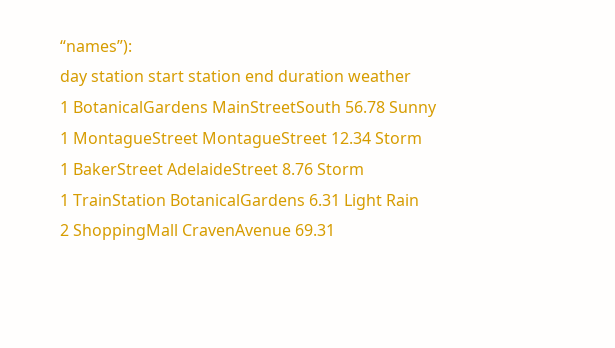“names”):
day station start station end duration weather
1 BotanicalGardens MainStreetSouth 56.78 Sunny
1 MontagueStreet MontagueStreet 12.34 Storm
1 BakerStreet AdelaideStreet 8.76 Storm
1 TrainStation BotanicalGardens 6.31 Light Rain
2 ShoppingMall CravenAvenue 69.31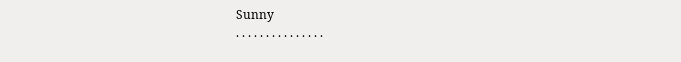Sunny
· · · · · · · · · · · · · · ·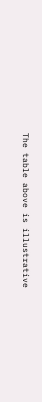The table above is illustrative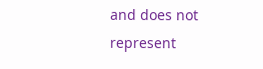and does not represent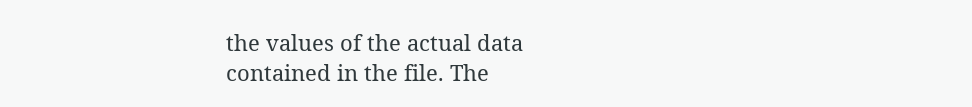the values of the actual data
contained in the file. The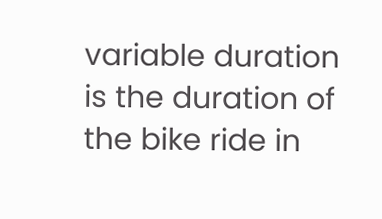variable duration is the duration of the bike ride in